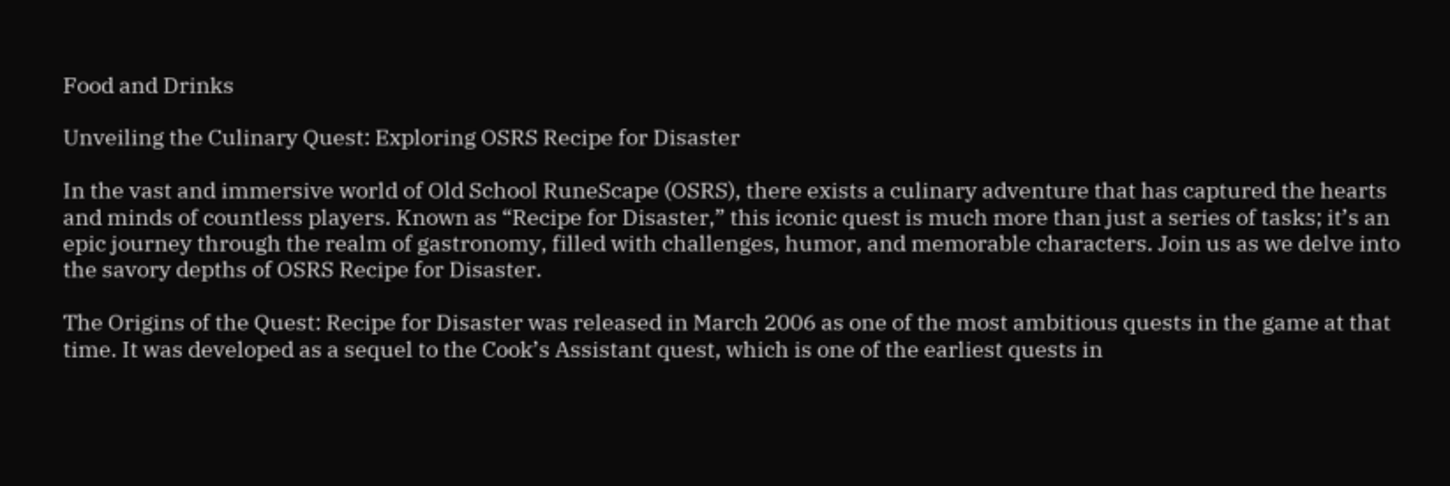Food and Drinks

Unveiling the Culinary Quest: Exploring OSRS Recipe for Disaster

In the vast and immersive world of Old School RuneScape (OSRS), there exists a culinary adventure that has captured the hearts and minds of countless players. Known as “Recipe for Disaster,” this iconic quest is much more than just a series of tasks; it’s an epic journey through the realm of gastronomy, filled with challenges, humor, and memorable characters. Join us as we delve into the savory depths of OSRS Recipe for Disaster.

The Origins of the Quest: Recipe for Disaster was released in March 2006 as one of the most ambitious quests in the game at that time. It was developed as a sequel to the Cook’s Assistant quest, which is one of the earliest quests in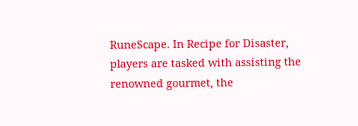RuneScape. In Recipe for Disaster, players are tasked with assisting the renowned gourmet, the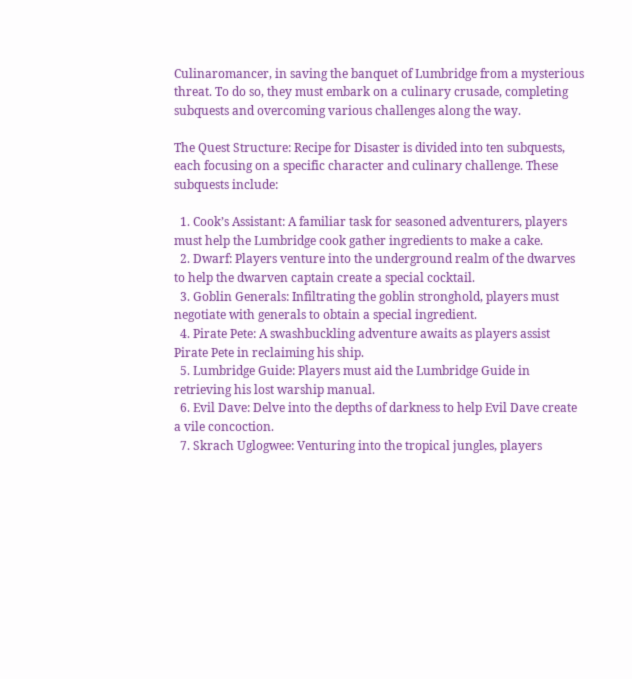Culinaromancer, in saving the banquet of Lumbridge from a mysterious threat. To do so, they must embark on a culinary crusade, completing subquests and overcoming various challenges along the way.

The Quest Structure: Recipe for Disaster is divided into ten subquests, each focusing on a specific character and culinary challenge. These subquests include:

  1. Cook’s Assistant: A familiar task for seasoned adventurers, players must help the Lumbridge cook gather ingredients to make a cake.
  2. Dwarf: Players venture into the underground realm of the dwarves to help the dwarven captain create a special cocktail.
  3. Goblin Generals: Infiltrating the goblin stronghold, players must negotiate with generals to obtain a special ingredient.
  4. Pirate Pete: A swashbuckling adventure awaits as players assist Pirate Pete in reclaiming his ship.
  5. Lumbridge Guide: Players must aid the Lumbridge Guide in retrieving his lost warship manual.
  6. Evil Dave: Delve into the depths of darkness to help Evil Dave create a vile concoction.
  7. Skrach Uglogwee: Venturing into the tropical jungles, players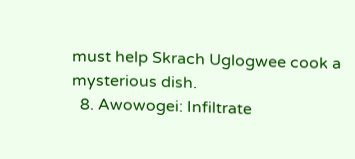must help Skrach Uglogwee cook a mysterious dish.
  8. Awowogei: Infiltrate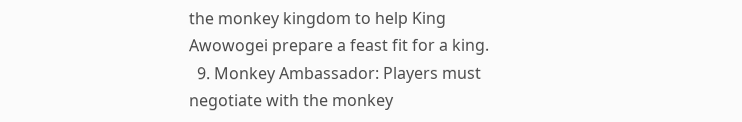the monkey kingdom to help King Awowogei prepare a feast fit for a king.
  9. Monkey Ambassador: Players must negotiate with the monkey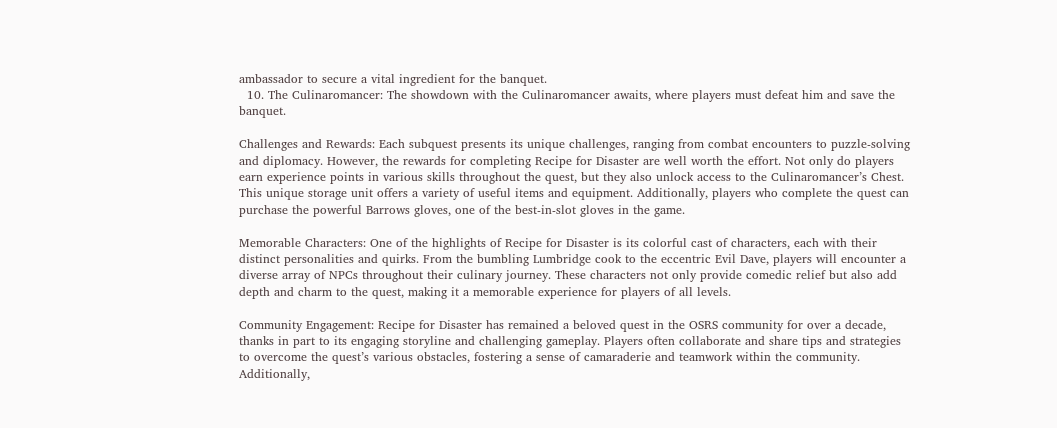ambassador to secure a vital ingredient for the banquet.
  10. The Culinaromancer: The showdown with the Culinaromancer awaits, where players must defeat him and save the banquet.

Challenges and Rewards: Each subquest presents its unique challenges, ranging from combat encounters to puzzle-solving and diplomacy. However, the rewards for completing Recipe for Disaster are well worth the effort. Not only do players earn experience points in various skills throughout the quest, but they also unlock access to the Culinaromancer’s Chest. This unique storage unit offers a variety of useful items and equipment. Additionally, players who complete the quest can purchase the powerful Barrows gloves, one of the best-in-slot gloves in the game.

Memorable Characters: One of the highlights of Recipe for Disaster is its colorful cast of characters, each with their distinct personalities and quirks. From the bumbling Lumbridge cook to the eccentric Evil Dave, players will encounter a diverse array of NPCs throughout their culinary journey. These characters not only provide comedic relief but also add depth and charm to the quest, making it a memorable experience for players of all levels.

Community Engagement: Recipe for Disaster has remained a beloved quest in the OSRS community for over a decade, thanks in part to its engaging storyline and challenging gameplay. Players often collaborate and share tips and strategies to overcome the quest’s various obstacles, fostering a sense of camaraderie and teamwork within the community. Additionally,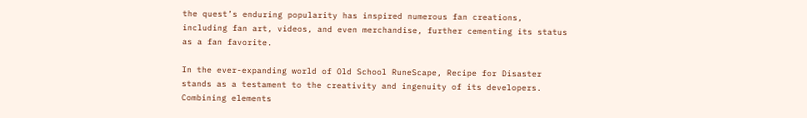the quest’s enduring popularity has inspired numerous fan creations, including fan art, videos, and even merchandise, further cementing its status as a fan favorite.

In the ever-expanding world of Old School RuneScape, Recipe for Disaster stands as a testament to the creativity and ingenuity of its developers. Combining elements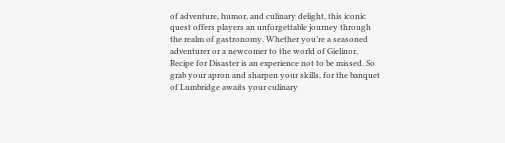of adventure, humor, and culinary delight, this iconic quest offers players an unforgettable journey through the realm of gastronomy. Whether you’re a seasoned adventurer or a newcomer to the world of Gielinor, Recipe for Disaster is an experience not to be missed. So grab your apron and sharpen your skills, for the banquet of Lumbridge awaits your culinary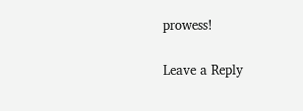prowess!

Leave a Reply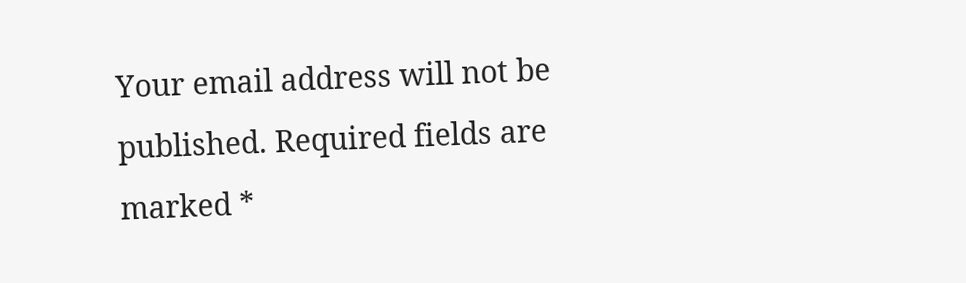Your email address will not be published. Required fields are marked *